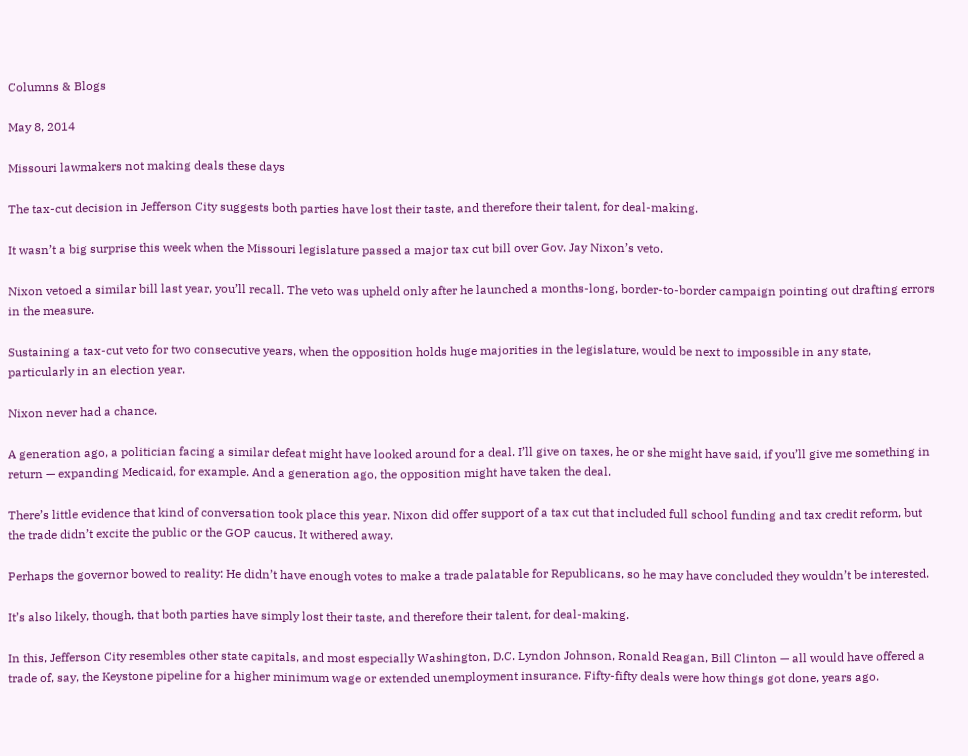Columns & Blogs

May 8, 2014

Missouri lawmakers not making deals these days

The tax-cut decision in Jefferson City suggests both parties have lost their taste, and therefore their talent, for deal-making.

It wasn’t a big surprise this week when the Missouri legislature passed a major tax cut bill over Gov. Jay Nixon’s veto.

Nixon vetoed a similar bill last year, you’ll recall. The veto was upheld only after he launched a months-long, border-to-border campaign pointing out drafting errors in the measure.

Sustaining a tax-cut veto for two consecutive years, when the opposition holds huge majorities in the legislature, would be next to impossible in any state, particularly in an election year.

Nixon never had a chance.

A generation ago, a politician facing a similar defeat might have looked around for a deal. I’ll give on taxes, he or she might have said, if you’ll give me something in return — expanding Medicaid, for example. And a generation ago, the opposition might have taken the deal.

There’s little evidence that kind of conversation took place this year. Nixon did offer support of a tax cut that included full school funding and tax credit reform, but the trade didn’t excite the public or the GOP caucus. It withered away.

Perhaps the governor bowed to reality: He didn’t have enough votes to make a trade palatable for Republicans, so he may have concluded they wouldn’t be interested.

It’s also likely, though, that both parties have simply lost their taste, and therefore their talent, for deal-making.

In this, Jefferson City resembles other state capitals, and most especially Washington, D.C. Lyndon Johnson, Ronald Reagan, Bill Clinton — all would have offered a trade of, say, the Keystone pipeline for a higher minimum wage or extended unemployment insurance. Fifty-fifty deals were how things got done, years ago.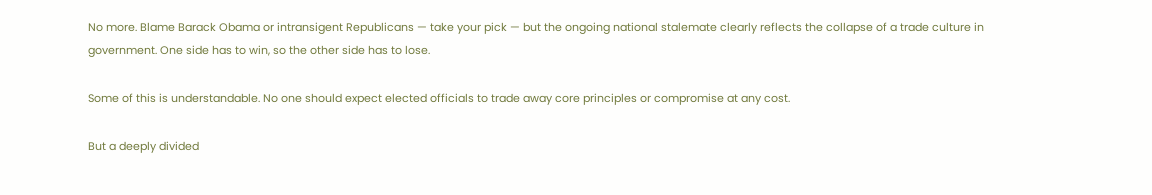No more. Blame Barack Obama or intransigent Republicans — take your pick — but the ongoing national stalemate clearly reflects the collapse of a trade culture in government. One side has to win, so the other side has to lose.

Some of this is understandable. No one should expect elected officials to trade away core principles or compromise at any cost.

But a deeply divided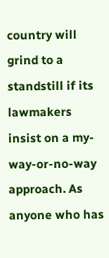country will grind to a standstill if its lawmakers insist on a my-way-or-no-way approach. As anyone who has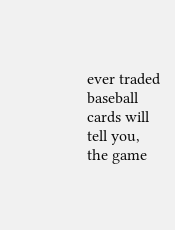ever traded baseball cards will tell you, the game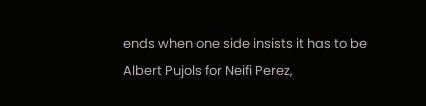ends when one side insists it has to be Albert Pujols for Neifi Perez,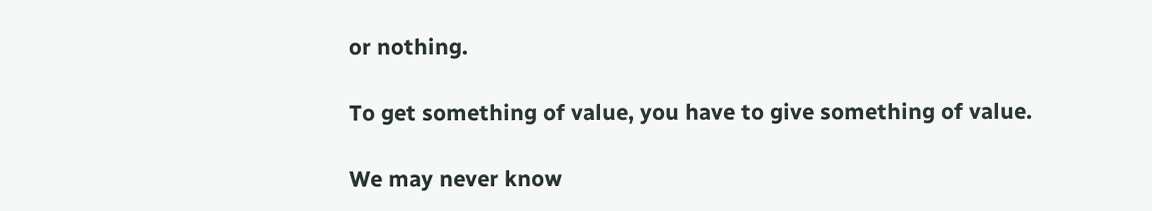or nothing.

To get something of value, you have to give something of value.

We may never know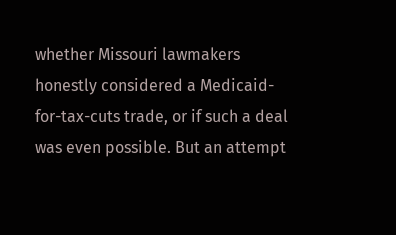whether Missouri lawmakers honestly considered a Medicaid-for-tax-cuts trade, or if such a deal was even possible. But an attempt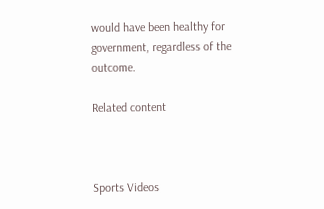would have been healthy for government, regardless of the outcome.

Related content



Sports Videos